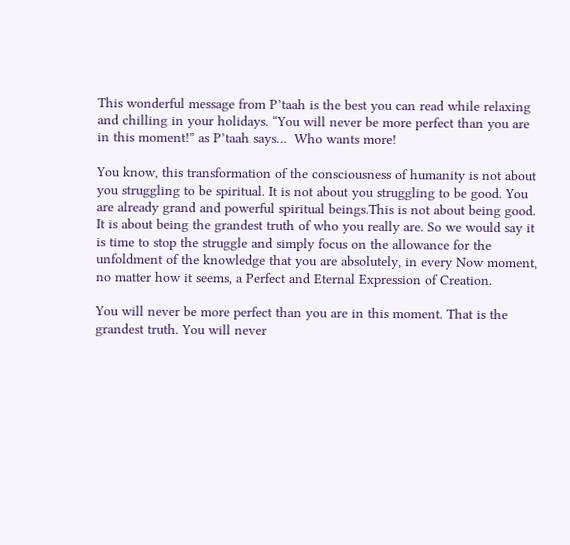This wonderful message from P’taah is the best you can read while relaxing and chilling in your holidays. “You will never be more perfect than you are in this moment!” as P’taah says…  Who wants more!

You know, this transformation of the consciousness of humanity is not about you struggling to be spiritual. It is not about you struggling to be good. You are already grand and powerful spiritual beings.This is not about being good. It is about being the grandest truth of who you really are. So we would say it is time to stop the struggle and simply focus on the allowance for the unfoldment of the knowledge that you are absolutely, in every Now moment, no matter how it seems, a Perfect and Eternal Expression of Creation.

You will never be more perfect than you are in this moment. That is the grandest truth. You will never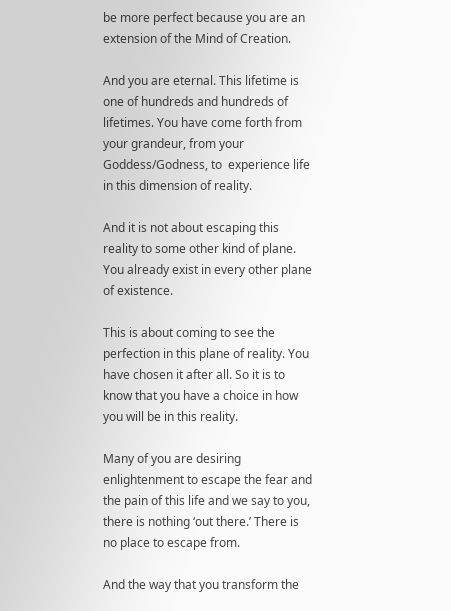be more perfect because you are an extension of the Mind of Creation.

And you are eternal. This lifetime is one of hundreds and hundreds of lifetimes. You have come forth from your grandeur, from your Goddess/Godness, to  experience life in this dimension of reality.

And it is not about escaping this reality to some other kind of plane. You already exist in every other plane of existence.

This is about coming to see the perfection in this plane of reality. You have chosen it after all. So it is to know that you have a choice in how you will be in this reality.

Many of you are desiring enlightenment to escape the fear and the pain of this life and we say to you, there is nothing ‘out there.’ There is no place to escape from.

And the way that you transform the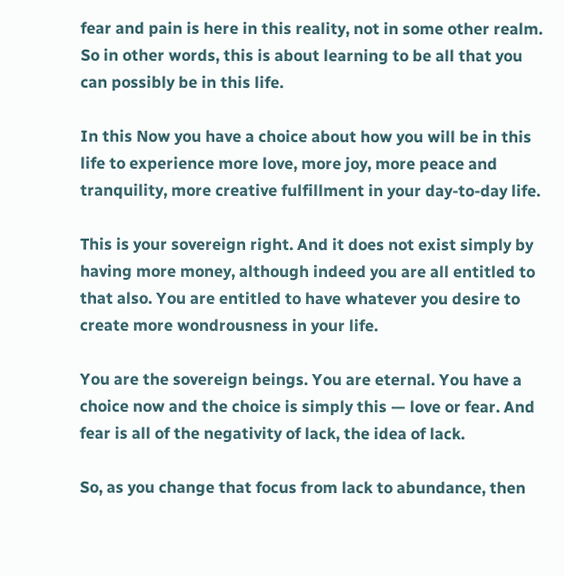fear and pain is here in this reality, not in some other realm. So in other words, this is about learning to be all that you can possibly be in this life.

In this Now you have a choice about how you will be in this life to experience more love, more joy, more peace and tranquility, more creative fulfillment in your day-to-day life.

This is your sovereign right. And it does not exist simply by having more money, although indeed you are all entitled to that also. You are entitled to have whatever you desire to create more wondrousness in your life.

You are the sovereign beings. You are eternal. You have a choice now and the choice is simply this — love or fear. And fear is all of the negativity of lack, the idea of lack.

So, as you change that focus from lack to abundance, then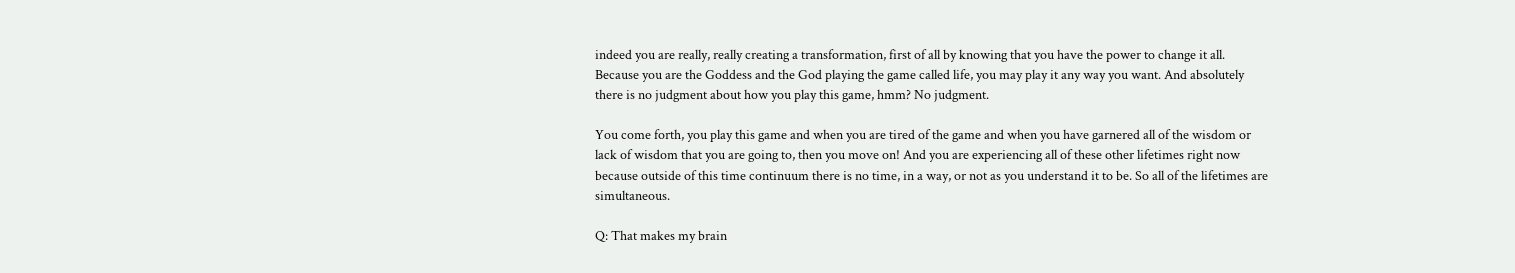indeed you are really, really creating a transformation, first of all by knowing that you have the power to change it all.  Because you are the Goddess and the God playing the game called life, you may play it any way you want. And absolutely there is no judgment about how you play this game, hmm? No judgment.

You come forth, you play this game and when you are tired of the game and when you have garnered all of the wisdom or lack of wisdom that you are going to, then you move on! And you are experiencing all of these other lifetimes right now because outside of this time continuum there is no time, in a way, or not as you understand it to be. So all of the lifetimes are simultaneous.

Q: That makes my brain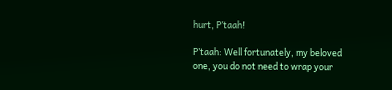hurt, P’taah!

P’taah: Well fortunately, my beloved one, you do not need to wrap your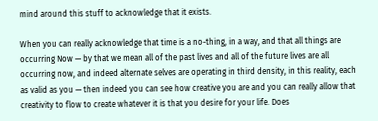mind around this stuff to acknowledge that it exists.

When you can really acknowledge that time is a no-thing, in a way, and that all things are occurring Now — by that we mean all of the past lives and all of the future lives are all occurring now, and indeed alternate selves are operating in third density, in this reality, each as valid as you — then indeed you can see how creative you are and you can really allow that creativity to flow to create whatever it is that you desire for your life. Does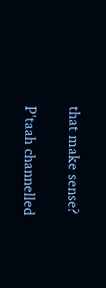that make sense?

P’taah channelled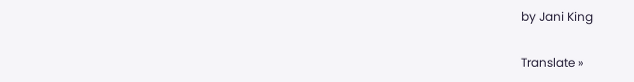by Jani King

Translate »